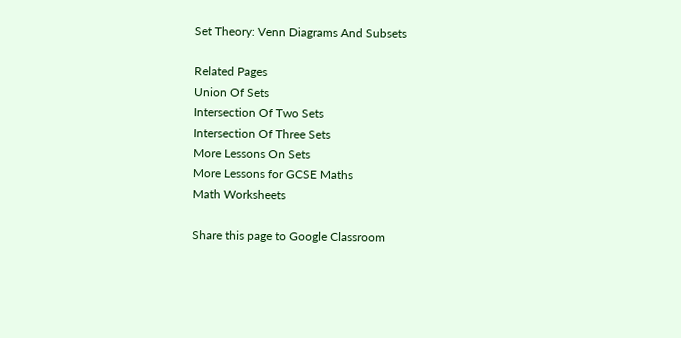Set Theory: Venn Diagrams And Subsets

Related Pages
Union Of Sets
Intersection Of Two Sets
Intersection Of Three Sets
More Lessons On Sets
More Lessons for GCSE Maths
Math Worksheets

Share this page to Google Classroom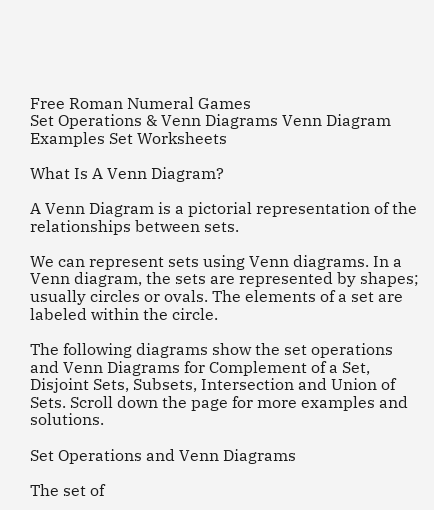Free Roman Numeral Games
Set Operations & Venn Diagrams Venn Diagram Examples Set Worksheets

What Is A Venn Diagram?

A Venn Diagram is a pictorial representation of the relationships between sets.

We can represent sets using Venn diagrams. In a Venn diagram, the sets are represented by shapes; usually circles or ovals. The elements of a set are labeled within the circle.

The following diagrams show the set operations and Venn Diagrams for Complement of a Set, Disjoint Sets, Subsets, Intersection and Union of Sets. Scroll down the page for more examples and solutions.

Set Operations and Venn Diagrams

The set of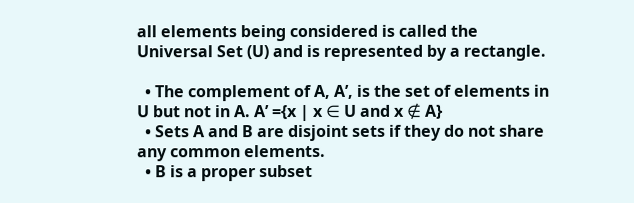all elements being considered is called the Universal Set (U) and is represented by a rectangle.

  • The complement of A, A’, is the set of elements in U but not in A. A’ ={x | x ∈ U and x ∉ A}
  • Sets A and B are disjoint sets if they do not share any common elements.
  • B is a proper subset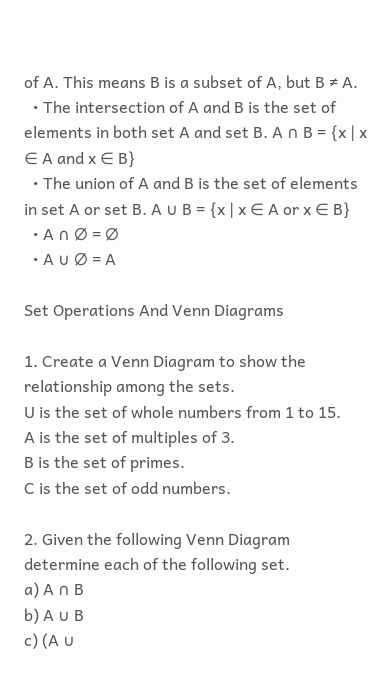of A. This means B is a subset of A, but B ≠ A.
  • The intersection of A and B is the set of elements in both set A and set B. A ∩ B = {x | x ∈ A and x ∈ B}
  • The union of A and B is the set of elements in set A or set B. A ∪ B = {x | x ∈ A or x ∈ B}
  • A ∩ ∅ = ∅
  • A ∪ ∅ = A

Set Operations And Venn Diagrams

1. Create a Venn Diagram to show the relationship among the sets.
U is the set of whole numbers from 1 to 15.
A is the set of multiples of 3.
B is the set of primes.
C is the set of odd numbers.

2. Given the following Venn Diagram determine each of the following set.
a) A ∩ B
b) A ∪ B
c) (A ∪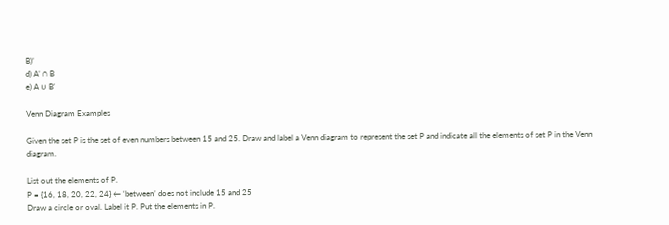B)’
d) A’ ∩ B
e) A ∪ B'

Venn Diagram Examples

Given the set P is the set of even numbers between 15 and 25. Draw and label a Venn diagram to represent the set P and indicate all the elements of set P in the Venn diagram.

List out the elements of P.
P = {16, 18, 20, 22, 24} ← ‘between’ does not include 15 and 25
Draw a circle or oval. Label it P. Put the elements in P.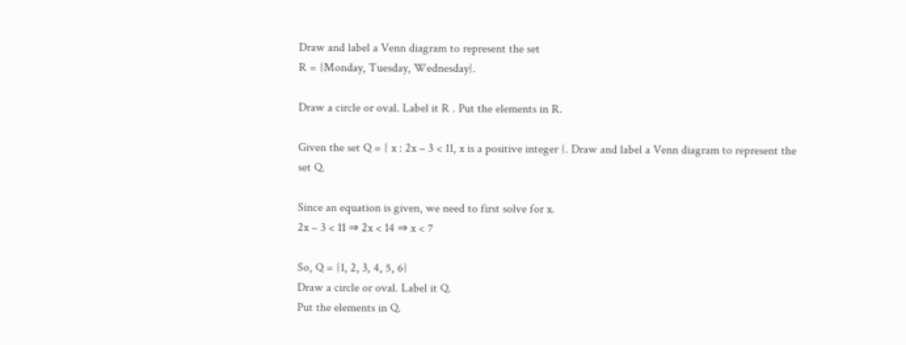Draw and label a Venn diagram to represent the set
R = {Monday, Tuesday, Wednesday}.

Draw a circle or oval. Label it R . Put the elements in R.

Given the set Q = { x : 2x – 3 < 11, x is a positive integer }. Draw and label a Venn diagram to represent the set Q.

Since an equation is given, we need to first solve for x.
2x – 3 < 11 ⇒ 2x < 14 ⇒ x < 7

So, Q = {1, 2, 3, 4, 5, 6}
Draw a circle or oval. Label it Q.
Put the elements in Q.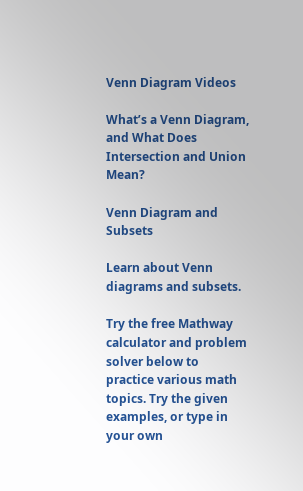Venn Diagram Videos

What’s a Venn Diagram, and What Does Intersection and Union Mean?

Venn Diagram and Subsets

Learn about Venn diagrams and subsets.

Try the free Mathway calculator and problem solver below to practice various math topics. Try the given examples, or type in your own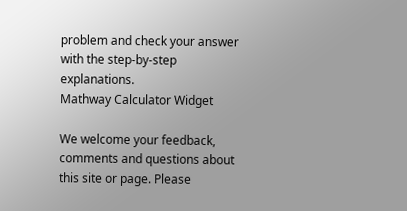problem and check your answer with the step-by-step explanations.
Mathway Calculator Widget

We welcome your feedback, comments and questions about this site or page. Please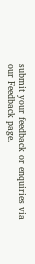submit your feedback or enquiries via our Feedback page.